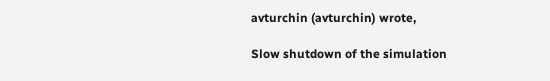avturchin (avturchin) wrote,

Slow shutdown of the simulation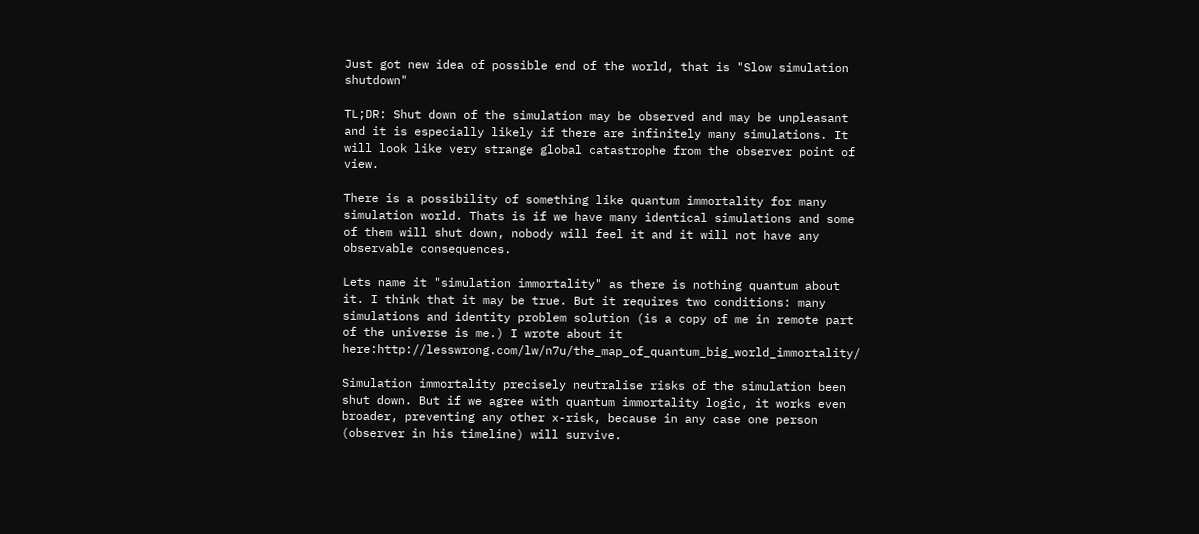Just got new idea of possible end of the world, that is "Slow simulation shutdown"

TL;DR: Shut down of the simulation may be observed and may be unpleasant and it is especially likely if there are infinitely many simulations. It will look like very strange global catastrophe from the observer point of view.

There is a possibility of something like quantum immortality for many simulation world. Thats is if we have many identical simulations and some of them will shut down, nobody will feel it and it will not have any observable consequences.

Lets name it "simulation immortality" as there is nothing quantum about it. I think that it may be true. But it requires two conditions: many simulations and identity problem solution (is a copy of me in remote part of the universe is me.) I wrote about it here:http://lesswrong.com/lw/n7u/the_map_of_quantum_big_world_immortality/

Simulation immortality precisely neutralise risks of the simulation been shut down. But if we agree with quantum immortality logic, it works even broader, preventing any other x-risk, because in any case one person (observer in his timeline) will survive.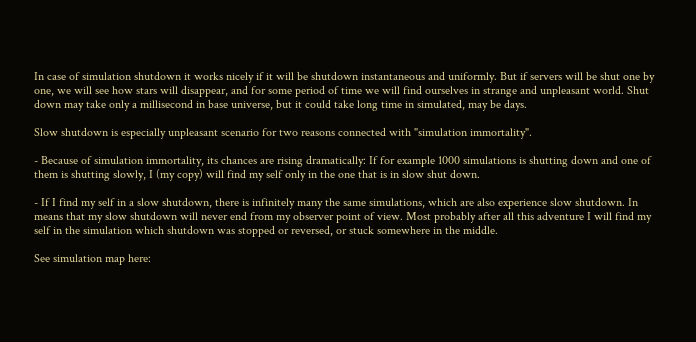In case of simulation shutdown it works nicely if it will be shutdown instantaneous and uniformly. But if servers will be shut one by one, we will see how stars will disappear, and for some period of time we will find ourselves in strange and unpleasant world. Shut down may take only a millisecond in base universe, but it could take long time in simulated, may be days.

Slow shutdown is especially unpleasant scenario for two reasons connected with "simulation immortality".

- Because of simulation immortality, its chances are rising dramatically: If for example 1000 simulations is shutting down and one of them is shutting slowly, I (my copy) will find my self only in the one that is in slow shut down.

- If I find my self in a slow shutdown, there is infinitely many the same simulations, which are also experience slow shutdown. In means that my slow shutdown will never end from my observer point of view. Most probably after all this adventure I will find my self in the simulation which shutdown was stopped or reversed, or stuck somewhere in the middle.

See simulation map here: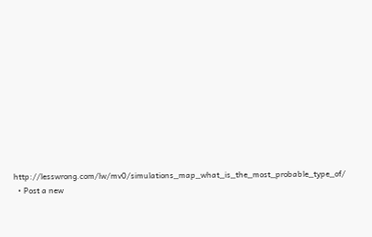http://lesswrong.com/lw/mv0/simulations_map_what_is_the_most_probable_type_of/
  • Post a new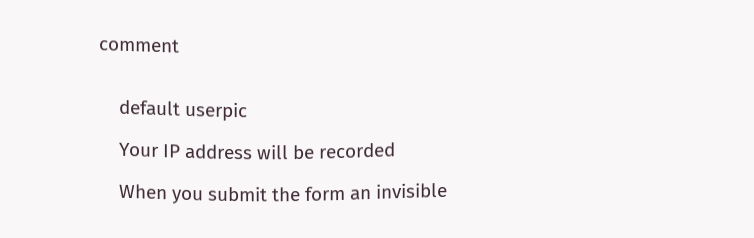comment


    default userpic

    Your IP address will be recorded

    When you submit the form an invisible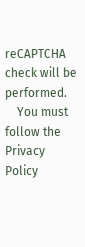reCAPTCHA check will be performed.
    You must follow the Privacy Policy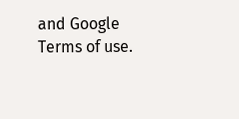and Google Terms of use.